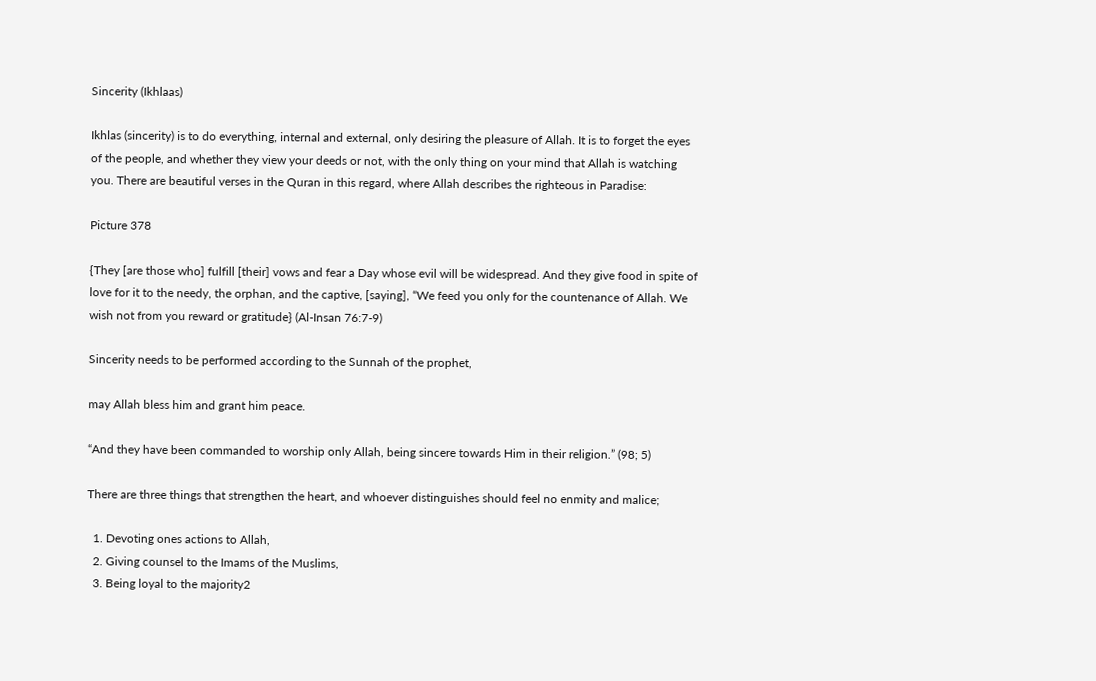Sincerity (Ikhlaas)

Ikhlas (sincerity) is to do everything, internal and external, only desiring the pleasure of Allah. It is to forget the eyes of the people, and whether they view your deeds or not, with the only thing on your mind that Allah is watching you. There are beautiful verses in the Quran in this regard, where Allah describes the righteous in Paradise:

Picture 378

{They [are those who] fulfill [their] vows and fear a Day whose evil will be widespread. And they give food in spite of love for it to the needy, the orphan, and the captive, [saying], “We feed you only for the countenance of Allah. We wish not from you reward or gratitude} (Al-Insan 76:7-9)

Sincerity needs to be performed according to the Sunnah of the prophet,

may Allah bless him and grant him peace.

“And they have been commanded to worship only Allah, being sincere towards Him in their religion.” (98; 5)

There are three things that strengthen the heart, and whoever distinguishes should feel no enmity and malice;

  1. Devoting ones actions to Allah,
  2. Giving counsel to the Imams of the Muslims,
  3. Being loyal to the majority2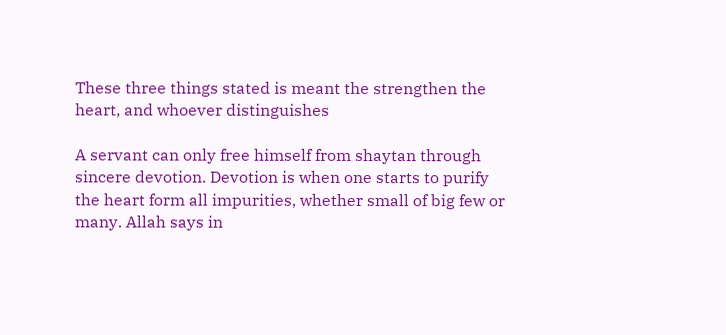These three things stated is meant the strengthen the heart, and whoever distinguishes

A servant can only free himself from shaytan through sincere devotion. Devotion is when one starts to purify the heart form all impurities, whether small of big few or many. Allah says in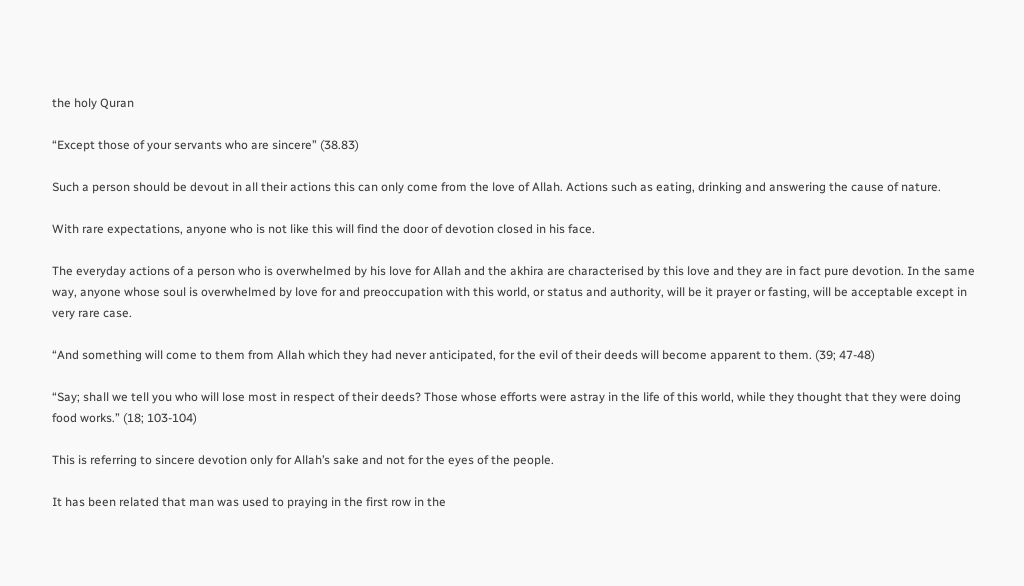the holy Quran

“Except those of your servants who are sincere” (38.83)

Such a person should be devout in all their actions this can only come from the love of Allah. Actions such as eating, drinking and answering the cause of nature.

With rare expectations, anyone who is not like this will find the door of devotion closed in his face.

The everyday actions of a person who is overwhelmed by his love for Allah and the akhira are characterised by this love and they are in fact pure devotion. In the same way, anyone whose soul is overwhelmed by love for and preoccupation with this world, or status and authority, will be it prayer or fasting, will be acceptable except in very rare case.

“And something will come to them from Allah which they had never anticipated, for the evil of their deeds will become apparent to them. (39; 47-48)

“Say; shall we tell you who will lose most in respect of their deeds? Those whose efforts were astray in the life of this world, while they thought that they were doing food works.” (18; 103-104)

This is referring to sincere devotion only for Allah’s sake and not for the eyes of the people.

It has been related that man was used to praying in the first row in the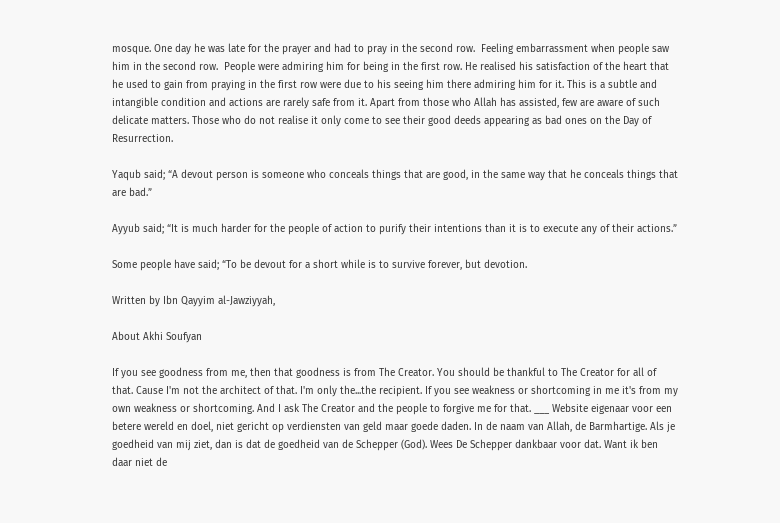mosque. One day he was late for the prayer and had to pray in the second row.  Feeling embarrassment when people saw him in the second row.  People were admiring him for being in the first row. He realised his satisfaction of the heart that he used to gain from praying in the first row were due to his seeing him there admiring him for it. This is a subtle and intangible condition and actions are rarely safe from it. Apart from those who Allah has assisted, few are aware of such delicate matters. Those who do not realise it only come to see their good deeds appearing as bad ones on the Day of Resurrection.

Yaqub said; “A devout person is someone who conceals things that are good, in the same way that he conceals things that are bad.”

Ayyub said; “It is much harder for the people of action to purify their intentions than it is to execute any of their actions.”

Some people have said; “To be devout for a short while is to survive forever, but devotion.

Written by Ibn Qayyim al-Jawziyyah,

About Akhi Soufyan

If you see goodness from me, then that goodness is from The Creator. You should be thankful to The Creator for all of that. Cause I'm not the architect of that. I'm only the...the recipient. If you see weakness or shortcoming in me it's from my own weakness or shortcoming. And I ask The Creator and the people to forgive me for that. ___ Website eigenaar voor een betere wereld en doel, niet gericht op verdiensten van geld maar goede daden. In de naam van Allah, de Barmhartige. Als je goedheid van mij ziet, dan is dat de goedheid van de Schepper (God). Wees De Schepper dankbaar voor dat. Want ik ben daar niet de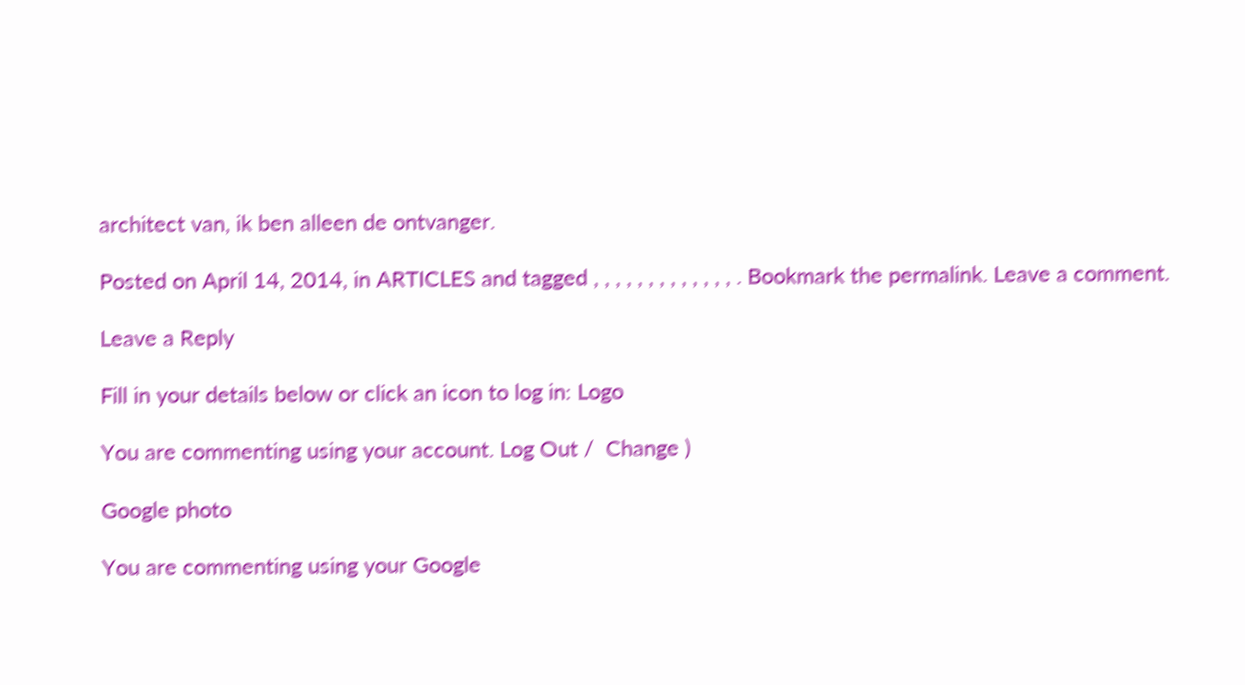architect van, ik ben alleen de ontvanger.

Posted on April 14, 2014, in ARTICLES and tagged , , , , , , , , , , , , , . Bookmark the permalink. Leave a comment.

Leave a Reply

Fill in your details below or click an icon to log in: Logo

You are commenting using your account. Log Out /  Change )

Google photo

You are commenting using your Google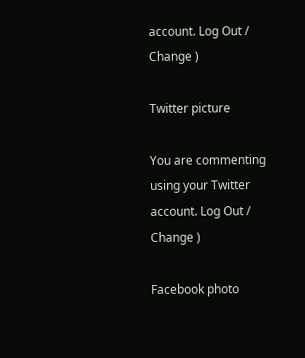account. Log Out /  Change )

Twitter picture

You are commenting using your Twitter account. Log Out /  Change )

Facebook photo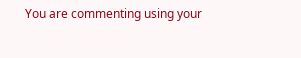You are commenting using your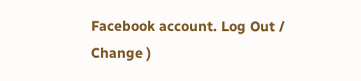Facebook account. Log Out /  Change )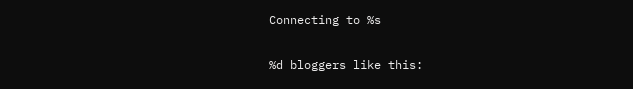Connecting to %s

%d bloggers like this: